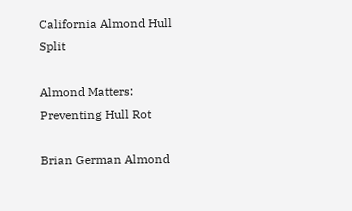California Almond Hull Split

Almond Matters: Preventing Hull Rot

Brian German Almond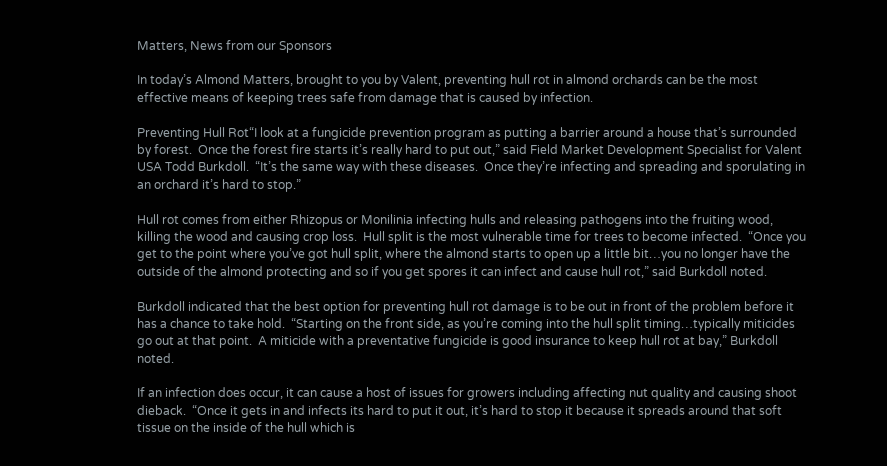Matters, News from our Sponsors

In today’s Almond Matters, brought to you by Valent, preventing hull rot in almond orchards can be the most effective means of keeping trees safe from damage that is caused by infection.

Preventing Hull Rot“I look at a fungicide prevention program as putting a barrier around a house that’s surrounded by forest.  Once the forest fire starts it’s really hard to put out,” said Field Market Development Specialist for Valent USA Todd Burkdoll.  “It’s the same way with these diseases.  Once they’re infecting and spreading and sporulating in an orchard it’s hard to stop.”

Hull rot comes from either Rhizopus or Monilinia infecting hulls and releasing pathogens into the fruiting wood, killing the wood and causing crop loss.  Hull split is the most vulnerable time for trees to become infected.  “Once you get to the point where you’ve got hull split, where the almond starts to open up a little bit…you no longer have the outside of the almond protecting and so if you get spores it can infect and cause hull rot,” said Burkdoll noted.

Burkdoll indicated that the best option for preventing hull rot damage is to be out in front of the problem before it has a chance to take hold.  “Starting on the front side, as you’re coming into the hull split timing…typically miticides go out at that point.  A miticide with a preventative fungicide is good insurance to keep hull rot at bay,” Burkdoll noted.

If an infection does occur, it can cause a host of issues for growers including affecting nut quality and causing shoot dieback.  “Once it gets in and infects its hard to put it out, it’s hard to stop it because it spreads around that soft tissue on the inside of the hull which is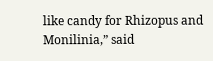like candy for Rhizopus and Monilinia,” said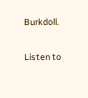Burkdoll.


Listen to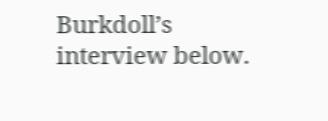Burkdoll’s interview below.